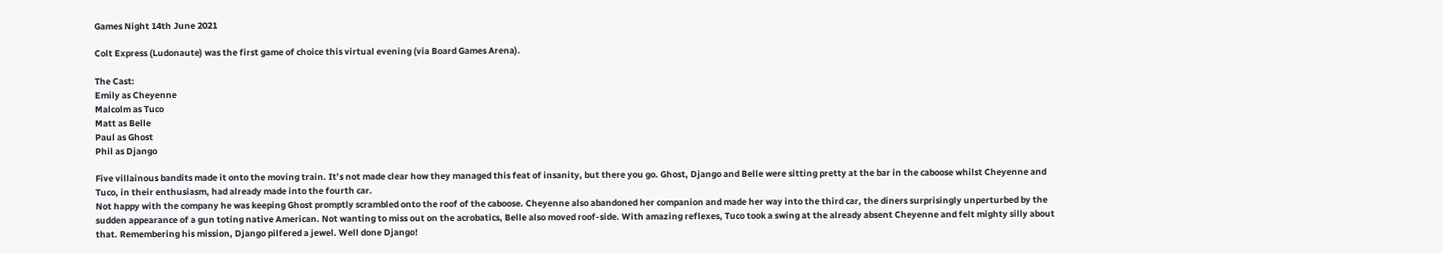Games Night 14th June 2021

Colt Express (Ludonaute) was the first game of choice this virtual evening (via Board Games Arena).

The Cast:
Emily as Cheyenne
Malcolm as Tuco
Matt as Belle
Paul as Ghost
Phil as Django

Five villainous bandits made it onto the moving train. It’s not made clear how they managed this feat of insanity, but there you go. Ghost, Django and Belle were sitting pretty at the bar in the caboose whilst Cheyenne and Tuco, in their enthusiasm, had already made into the fourth car.
Not happy with the company he was keeping Ghost promptly scrambled onto the roof of the caboose. Cheyenne also abandoned her companion and made her way into the third car, the diners surprisingly unperturbed by the sudden appearance of a gun toting native American. Not wanting to miss out on the acrobatics, Belle also moved roof-side. With amazing reflexes, Tuco took a swing at the already absent Cheyenne and felt mighty silly about that. Remembering his mission, Django pilfered a jewel. Well done Django!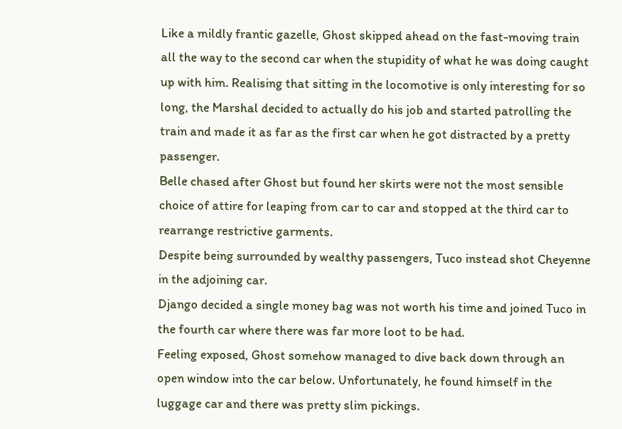Like a mildly frantic gazelle, Ghost skipped ahead on the fast-moving train all the way to the second car when the stupidity of what he was doing caught up with him. Realising that sitting in the locomotive is only interesting for so long, the Marshal decided to actually do his job and started patrolling the train and made it as far as the first car when he got distracted by a pretty passenger.
Belle chased after Ghost but found her skirts were not the most sensible choice of attire for leaping from car to car and stopped at the third car to rearrange restrictive garments.
Despite being surrounded by wealthy passengers, Tuco instead shot Cheyenne in the adjoining car.
Django decided a single money bag was not worth his time and joined Tuco in the fourth car where there was far more loot to be had.
Feeling exposed, Ghost somehow managed to dive back down through an open window into the car below. Unfortunately, he found himself in the luggage car and there was pretty slim pickings.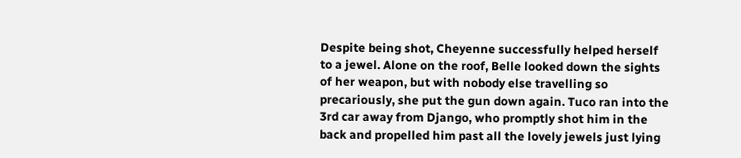Despite being shot, Cheyenne successfully helped herself to a jewel. Alone on the roof, Belle looked down the sights of her weapon, but with nobody else travelling so precariously, she put the gun down again. Tuco ran into the 3rd car away from Django, who promptly shot him in the back and propelled him past all the lovely jewels just lying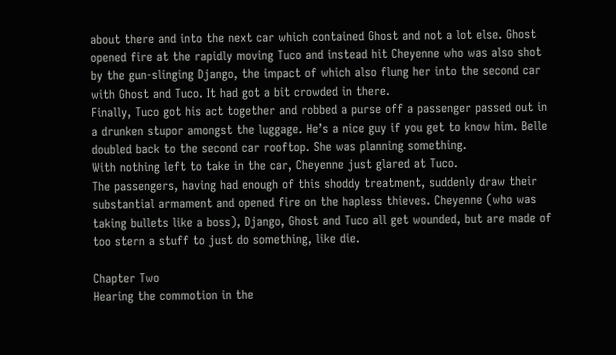about there and into the next car which contained Ghost and not a lot else. Ghost opened fire at the rapidly moving Tuco and instead hit Cheyenne who was also shot by the gun-slinging Django, the impact of which also flung her into the second car with Ghost and Tuco. It had got a bit crowded in there.
Finally, Tuco got his act together and robbed a purse off a passenger passed out in a drunken stupor amongst the luggage. He’s a nice guy if you get to know him. Belle doubled back to the second car rooftop. She was planning something.
With nothing left to take in the car, Cheyenne just glared at Tuco.
The passengers, having had enough of this shoddy treatment, suddenly draw their substantial armament and opened fire on the hapless thieves. Cheyenne (who was taking bullets like a boss), Django, Ghost and Tuco all get wounded, but are made of too stern a stuff to just do something, like die.

Chapter Two
Hearing the commotion in the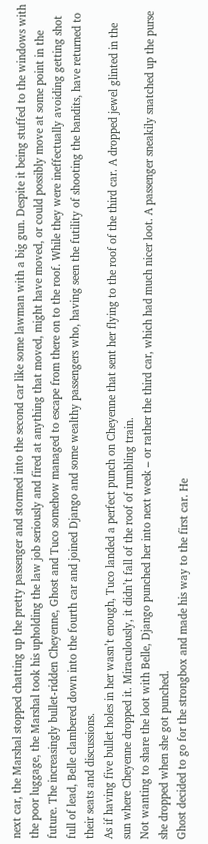next car, the Marshal stopped chatting up the pretty passenger and stormed into the second car like some lawman with a big gun. Despite it being stuffed to the windows with the poor luggage, the Marshal took his upholding the law job seriously and fired at anything that moved, might have moved, or could possibly move at some point in the future. The increasingly bullet-ridden Cheyenne, Ghost and Tuco somehow managed to escape from there on to the roof. While they were ineffectually avoiding getting shot full of lead, Belle clambered down into the fourth car and joined Django and some wealthy passengers who, having seen the futility of shooting the bandits, have returned to their seats and discussions.
As if having five bullet holes in her wasn’t enough, Tuco landed a perfect punch on Cheyenne that sent her flying to the roof of the third car. A dropped jewel glinted in the sun where Cheyenne dropped it. Miraculously, it didn’t fall of the roof of rumbling train.
Not wanting to share the loot with Belle, Django punched her into next week – or rather the third car, which had much nicer loot. A passenger sneakily snatched up the purse she dropped when she got punched.
Ghost decided to go for the strongbox and made his way to the first car. He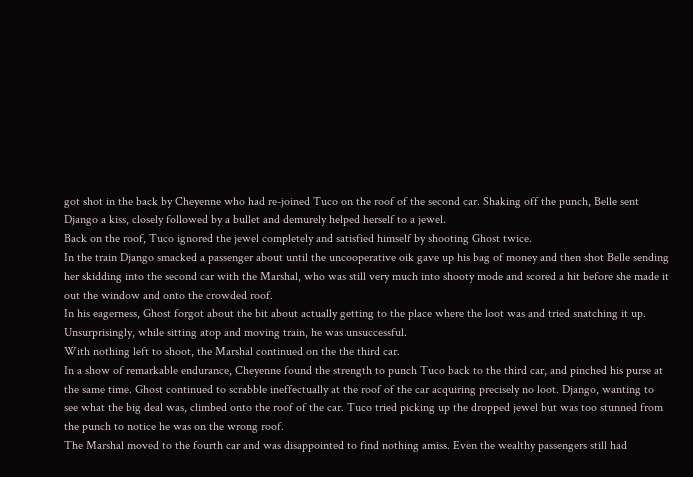got shot in the back by Cheyenne who had re-joined Tuco on the roof of the second car. Shaking off the punch, Belle sent Django a kiss, closely followed by a bullet and demurely helped herself to a jewel.
Back on the roof, Tuco ignored the jewel completely and satisfied himself by shooting Ghost twice.
In the train Django smacked a passenger about until the uncooperative oik gave up his bag of money and then shot Belle sending her skidding into the second car with the Marshal, who was still very much into shooty mode and scored a hit before she made it out the window and onto the crowded roof.
In his eagerness, Ghost forgot about the bit about actually getting to the place where the loot was and tried snatching it up. Unsurprisingly, while sitting atop and moving train, he was unsuccessful.
With nothing left to shoot, the Marshal continued on the the third car.
In a show of remarkable endurance, Cheyenne found the strength to punch Tuco back to the third car, and pinched his purse at the same time. Ghost continued to scrabble ineffectually at the roof of the car acquiring precisely no loot. Django, wanting to see what the big deal was, climbed onto the roof of the car. Tuco tried picking up the dropped jewel but was too stunned from the punch to notice he was on the wrong roof.
The Marshal moved to the fourth car and was disappointed to find nothing amiss. Even the wealthy passengers still had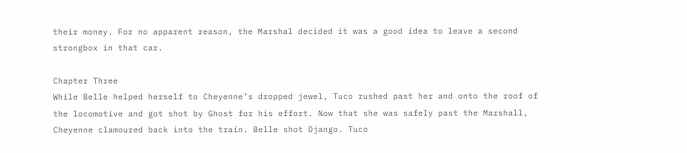their money. For no apparent reason, the Marshal decided it was a good idea to leave a second strongbox in that car.

Chapter Three
While Belle helped herself to Cheyenne’s dropped jewel, Tuco rushed past her and onto the roof of the locomotive and got shot by Ghost for his effort. Now that she was safely past the Marshall, Cheyenne clamoured back into the train. Belle shot Django. Tuco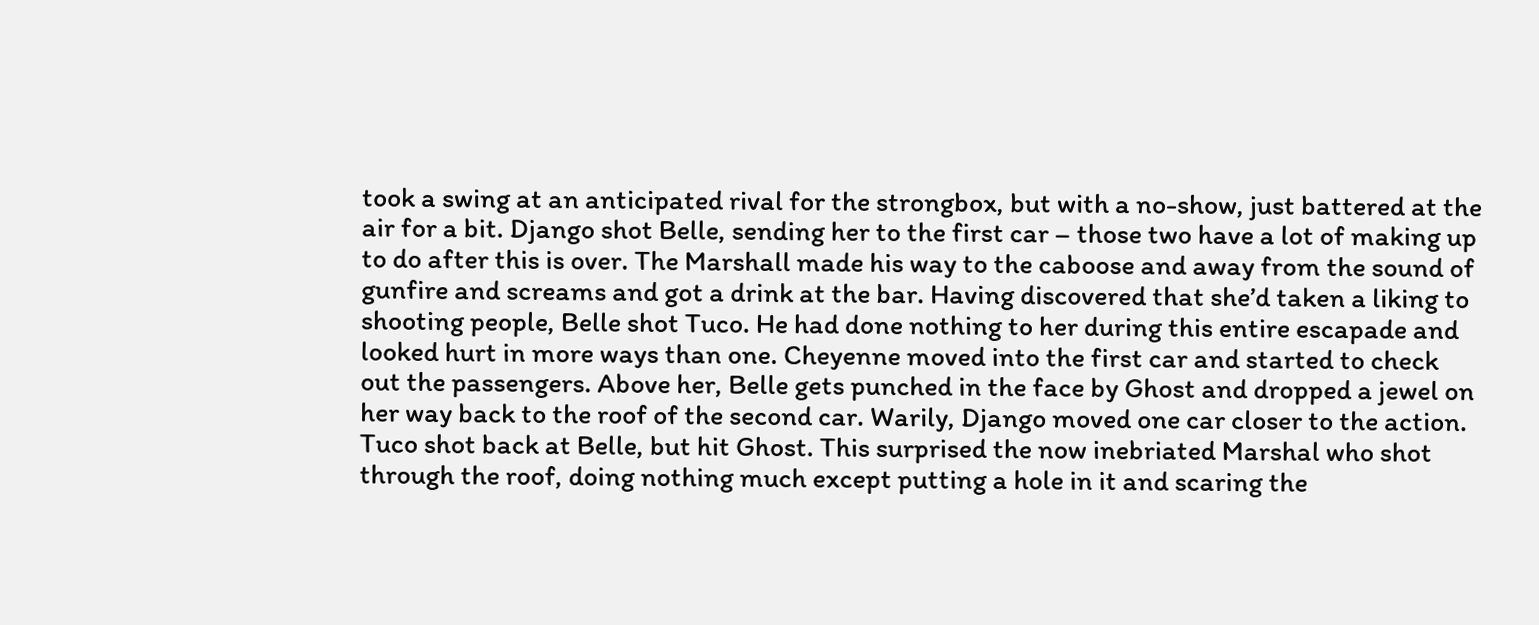took a swing at an anticipated rival for the strongbox, but with a no-show, just battered at the air for a bit. Django shot Belle, sending her to the first car – those two have a lot of making up to do after this is over. The Marshall made his way to the caboose and away from the sound of gunfire and screams and got a drink at the bar. Having discovered that she’d taken a liking to shooting people, Belle shot Tuco. He had done nothing to her during this entire escapade and looked hurt in more ways than one. Cheyenne moved into the first car and started to check out the passengers. Above her, Belle gets punched in the face by Ghost and dropped a jewel on her way back to the roof of the second car. Warily, Django moved one car closer to the action. Tuco shot back at Belle, but hit Ghost. This surprised the now inebriated Marshal who shot through the roof, doing nothing much except putting a hole in it and scaring the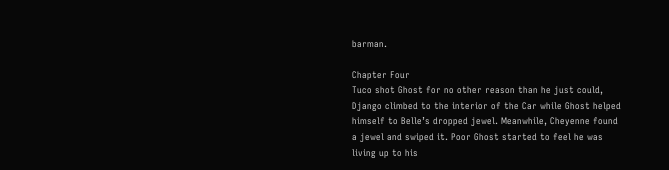barman.

Chapter Four
Tuco shot Ghost for no other reason than he just could,
Django climbed to the interior of the Car while Ghost helped himself to Belle’s dropped jewel. Meanwhile, Cheyenne found a jewel and swiped it. Poor Ghost started to feel he was living up to his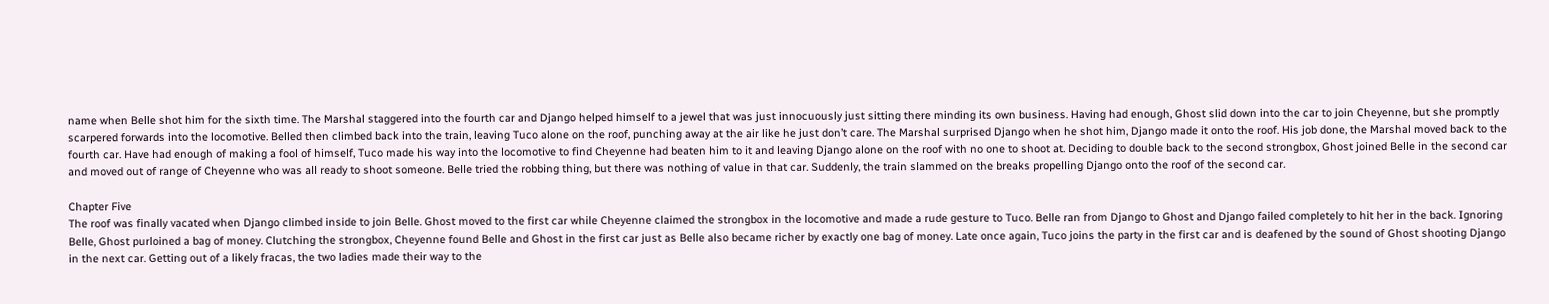name when Belle shot him for the sixth time. The Marshal staggered into the fourth car and Django helped himself to a jewel that was just innocuously just sitting there minding its own business. Having had enough, Ghost slid down into the car to join Cheyenne, but she promptly scarpered forwards into the locomotive. Belled then climbed back into the train, leaving Tuco alone on the roof, punching away at the air like he just don’t care. The Marshal surprised Django when he shot him, Django made it onto the roof. His job done, the Marshal moved back to the fourth car. Have had enough of making a fool of himself, Tuco made his way into the locomotive to find Cheyenne had beaten him to it and leaving Django alone on the roof with no one to shoot at. Deciding to double back to the second strongbox, Ghost joined Belle in the second car and moved out of range of Cheyenne who was all ready to shoot someone. Belle tried the robbing thing, but there was nothing of value in that car. Suddenly, the train slammed on the breaks propelling Django onto the roof of the second car.

Chapter Five
The roof was finally vacated when Django climbed inside to join Belle. Ghost moved to the first car while Cheyenne claimed the strongbox in the locomotive and made a rude gesture to Tuco. Belle ran from Django to Ghost and Django failed completely to hit her in the back. Ignoring Belle, Ghost purloined a bag of money. Clutching the strongbox, Cheyenne found Belle and Ghost in the first car just as Belle also became richer by exactly one bag of money. Late once again, Tuco joins the party in the first car and is deafened by the sound of Ghost shooting Django in the next car. Getting out of a likely fracas, the two ladies made their way to the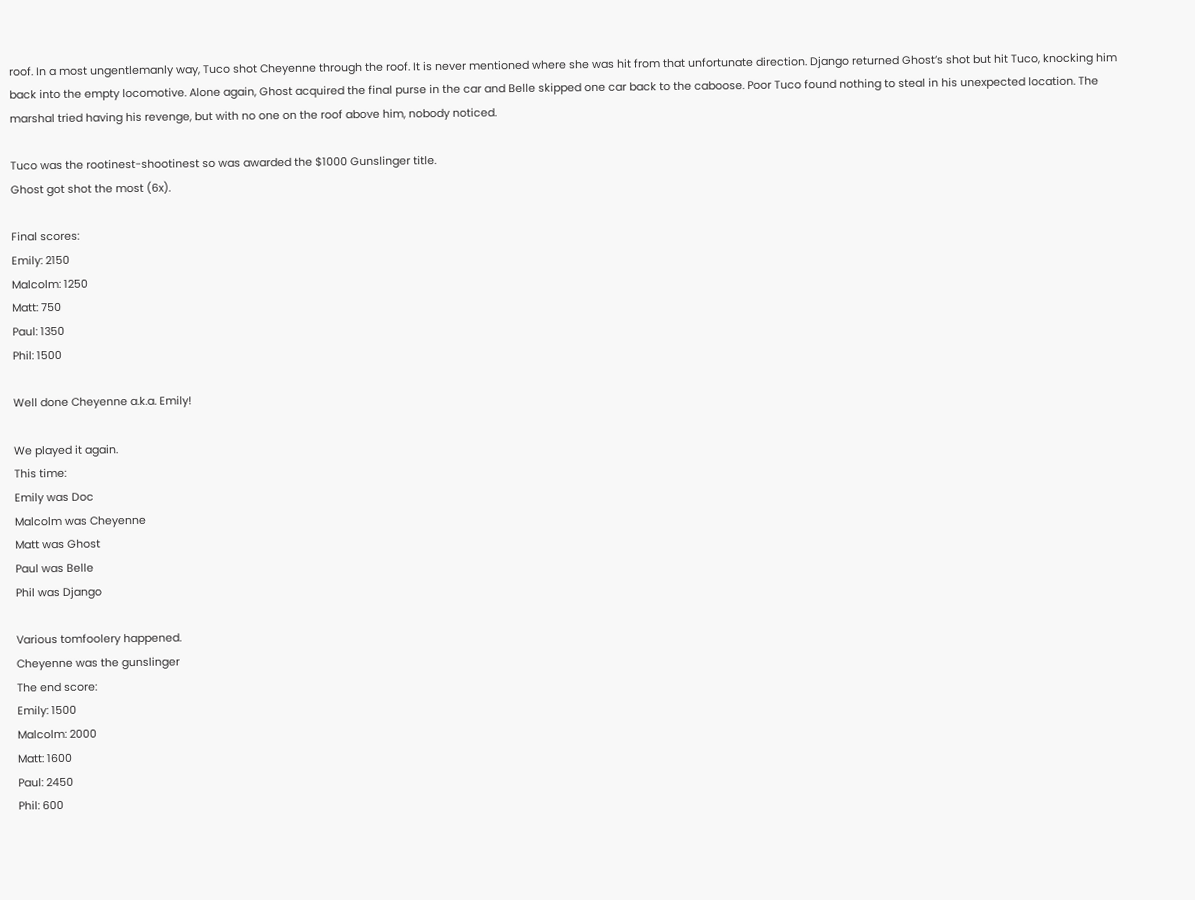roof. In a most ungentlemanly way, Tuco shot Cheyenne through the roof. It is never mentioned where she was hit from that unfortunate direction. Django returned Ghost’s shot but hit Tuco, knocking him back into the empty locomotive. Alone again, Ghost acquired the final purse in the car and Belle skipped one car back to the caboose. Poor Tuco found nothing to steal in his unexpected location. The marshal tried having his revenge, but with no one on the roof above him, nobody noticed.

Tuco was the rootinest-shootinest so was awarded the $1000 Gunslinger title.
Ghost got shot the most (6x).

Final scores:
Emily: 2150
Malcolm: 1250
Matt: 750
Paul: 1350
Phil: 1500

Well done Cheyenne a.k.a. Emily!

We played it again.
This time:
Emily was Doc
Malcolm was Cheyenne
Matt was Ghost
Paul was Belle
Phil was Django

Various tomfoolery happened.
Cheyenne was the gunslinger
The end score:
Emily: 1500
Malcolm: 2000
Matt: 1600
Paul: 2450
Phil: 600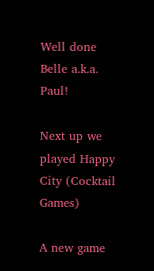Well done Belle a.k.a. Paul!

Next up we played Happy City (Cocktail Games)

A new game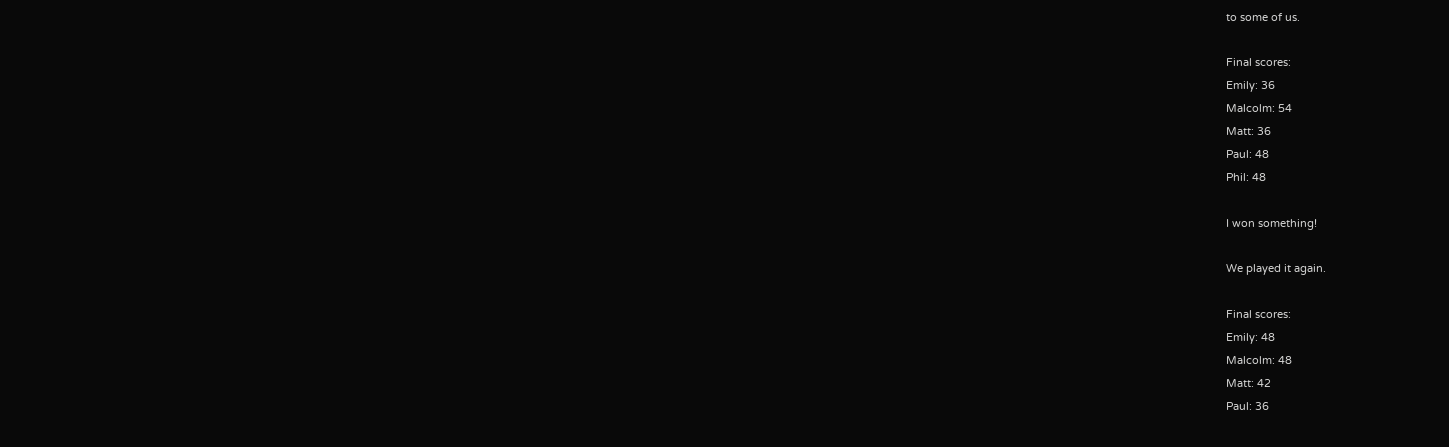to some of us.

Final scores:
Emily: 36
Malcolm: 54
Matt: 36
Paul: 48
Phil: 48

I won something!

We played it again.

Final scores:
Emily: 48
Malcolm: 48
Matt: 42
Paul: 36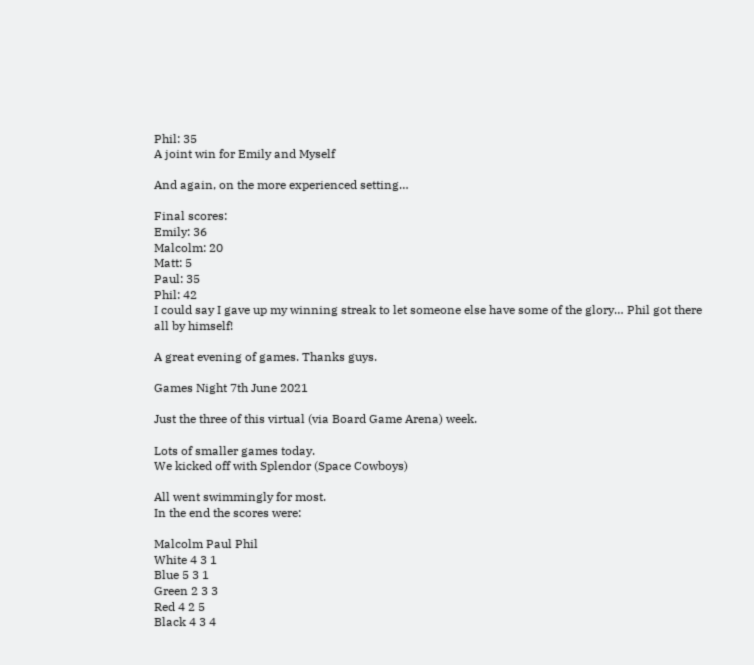Phil: 35
A joint win for Emily and Myself

And again, on the more experienced setting…

Final scores:
Emily: 36
Malcolm: 20
Matt: 5
Paul: 35
Phil: 42
I could say I gave up my winning streak to let someone else have some of the glory… Phil got there all by himself!

A great evening of games. Thanks guys.

Games Night 7th June 2021

Just the three of this virtual (via Board Game Arena) week.

Lots of smaller games today.
We kicked off with Splendor (Space Cowboys)

All went swimmingly for most.
In the end the scores were:

Malcolm Paul Phil
White 4 3 1
Blue 5 3 1
Green 2 3 3
Red 4 2 5
Black 4 3 4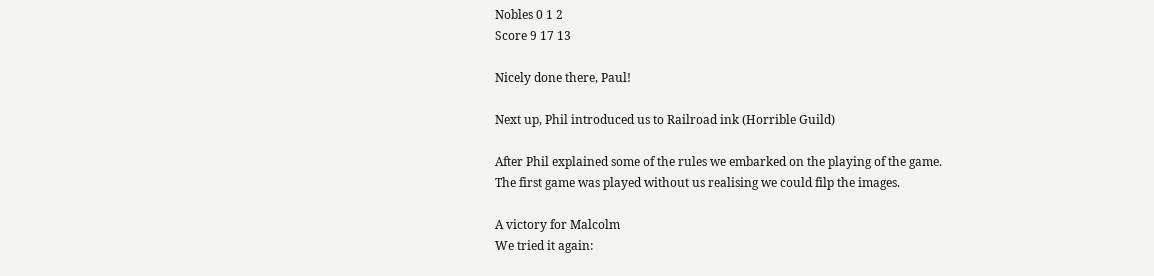Nobles 0 1 2
Score 9 17 13

Nicely done there, Paul!

Next up, Phil introduced us to Railroad ink (Horrible Guild)

After Phil explained some of the rules we embarked on the playing of the game.
The first game was played without us realising we could filp the images.

A victory for Malcolm
We tried it again: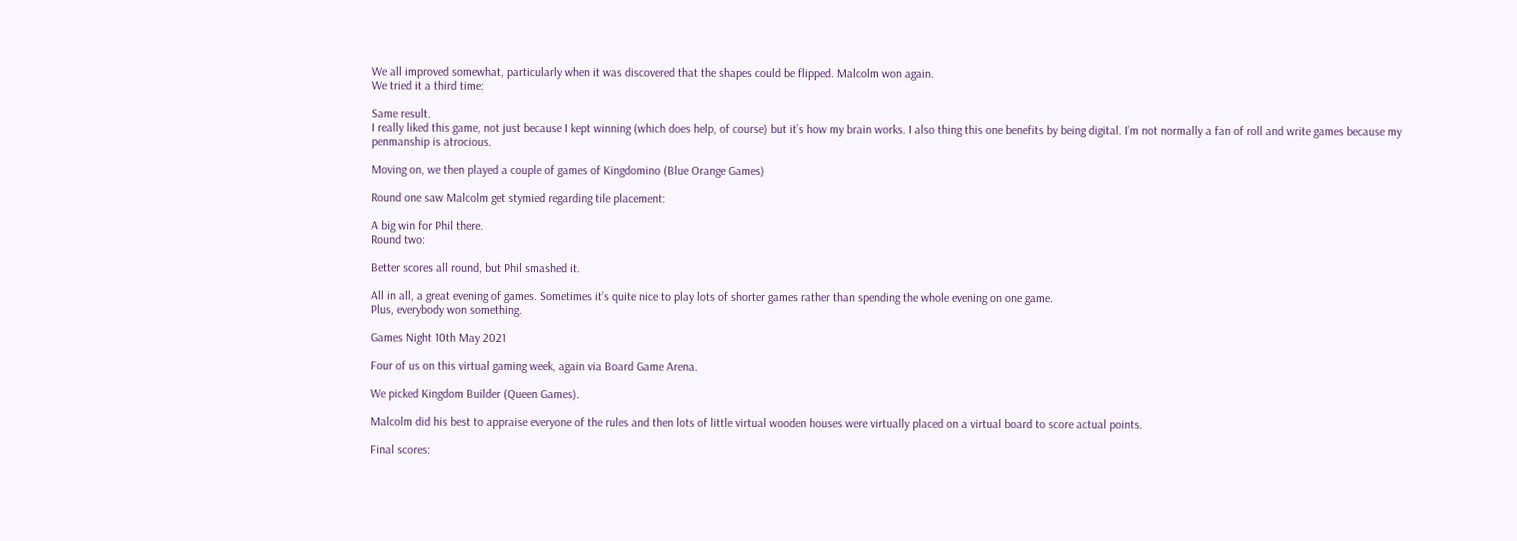We all improved somewhat, particularly when it was discovered that the shapes could be flipped. Malcolm won again.
We tried it a third time:

Same result.
I really liked this game, not just because I kept winning (which does help, of course) but it’s how my brain works. I also thing this one benefits by being digital. I’m not normally a fan of roll and write games because my penmanship is atrocious.

Moving on, we then played a couple of games of Kingdomino (Blue Orange Games)

Round one saw Malcolm get stymied regarding tile placement:

A big win for Phil there.
Round two:

Better scores all round, but Phil smashed it.

All in all, a great evening of games. Sometimes it’s quite nice to play lots of shorter games rather than spending the whole evening on one game.
Plus, everybody won something.

Games Night 10th May 2021

Four of us on this virtual gaming week, again via Board Game Arena.

We picked Kingdom Builder (Queen Games).

Malcolm did his best to appraise everyone of the rules and then lots of little virtual wooden houses were virtually placed on a virtual board to score actual points.

Final scores: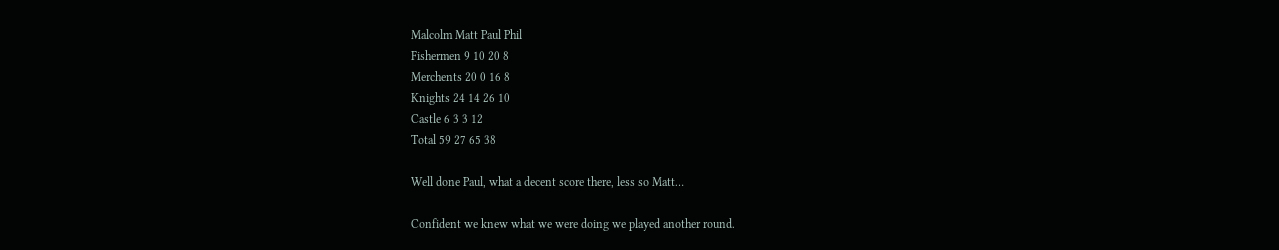Malcolm Matt Paul Phil
Fishermen 9 10 20 8
Merchents 20 0 16 8
Knights 24 14 26 10
Castle 6 3 3 12
Total 59 27 65 38

Well done Paul, what a decent score there, less so Matt…

Confident we knew what we were doing we played another round.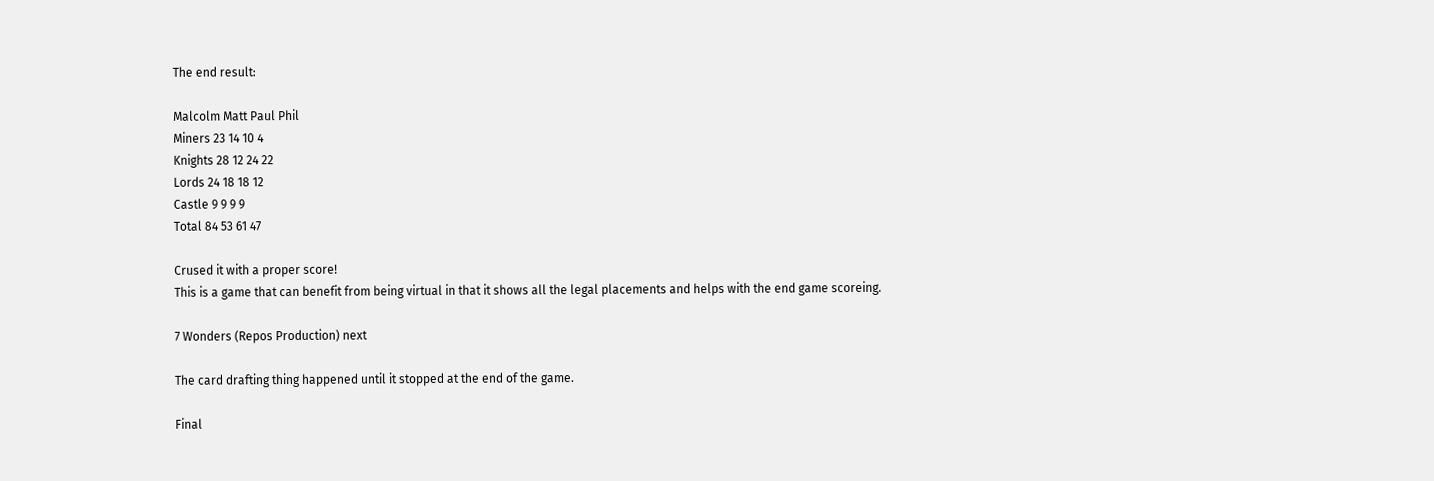The end result:

Malcolm Matt Paul Phil
Miners 23 14 10 4
Knights 28 12 24 22
Lords 24 18 18 12
Castle 9 9 9 9
Total 84 53 61 47

Crused it with a proper score!
This is a game that can benefit from being virtual in that it shows all the legal placements and helps with the end game scoreing.

7 Wonders (Repos Production) next

The card drafting thing happened until it stopped at the end of the game.

Final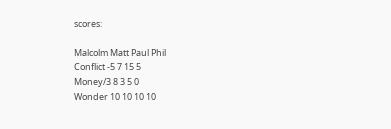scores:

Malcolm Matt Paul Phil
Conflict -5 7 15 5
Money/3 8 3 5 0
Wonder 10 10 10 10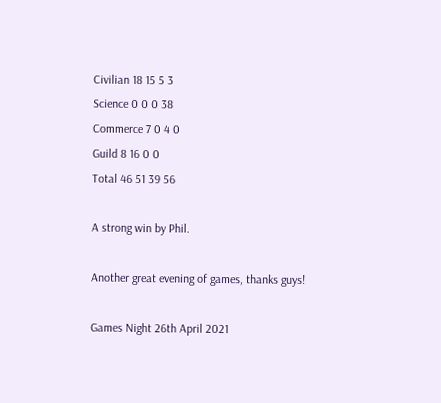Civilian 18 15 5 3
Science 0 0 0 38
Commerce 7 0 4 0
Guild 8 16 0 0
Total 46 51 39 56

A strong win by Phil.

Another great evening of games, thanks guys!

Games Night 26th April 2021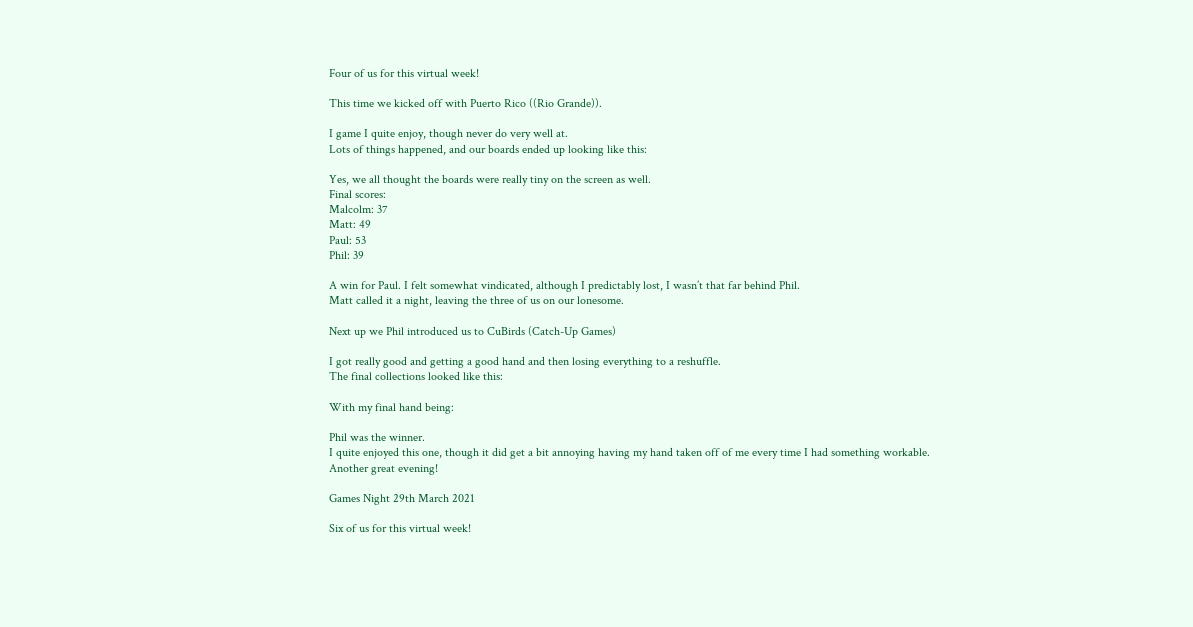Four of us for this virtual week!

This time we kicked off with Puerto Rico ((Rio Grande)).

I game I quite enjoy, though never do very well at.
Lots of things happened, and our boards ended up looking like this:

Yes, we all thought the boards were really tiny on the screen as well.
Final scores:
Malcolm: 37
Matt: 49
Paul: 53
Phil: 39

A win for Paul. I felt somewhat vindicated, although I predictably lost, I wasn’t that far behind Phil.
Matt called it a night, leaving the three of us on our lonesome.

Next up we Phil introduced us to CuBirds (Catch-Up Games)

I got really good and getting a good hand and then losing everything to a reshuffle.
The final collections looked like this:

With my final hand being:

Phil was the winner.
I quite enjoyed this one, though it did get a bit annoying having my hand taken off of me every time I had something workable.
Another great evening!

Games Night 29th March 2021

Six of us for this virtual week!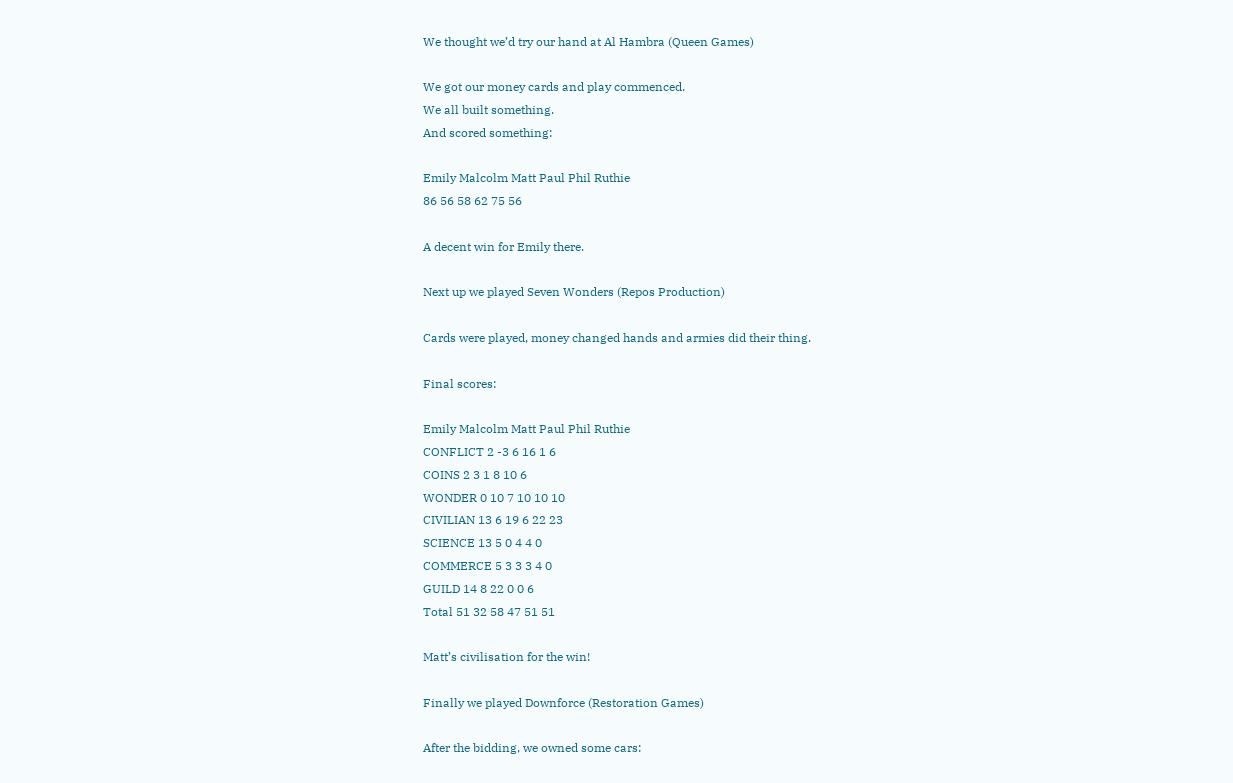We thought we’d try our hand at Al Hambra (Queen Games)

We got our money cards and play commenced.
We all built something.
And scored something:

Emily Malcolm Matt Paul Phil Ruthie
86 56 58 62 75 56

A decent win for Emily there.

Next up we played Seven Wonders (Repos Production)

Cards were played, money changed hands and armies did their thing.

Final scores:

Emily Malcolm Matt Paul Phil Ruthie
CONFLICT 2 -3 6 16 1 6
COINS 2 3 1 8 10 6
WONDER 0 10 7 10 10 10
CIVILIAN 13 6 19 6 22 23
SCIENCE 13 5 0 4 4 0
COMMERCE 5 3 3 3 4 0
GUILD 14 8 22 0 0 6
Total 51 32 58 47 51 51

Matt’s civilisation for the win!

Finally we played Downforce (Restoration Games)

After the bidding, we owned some cars: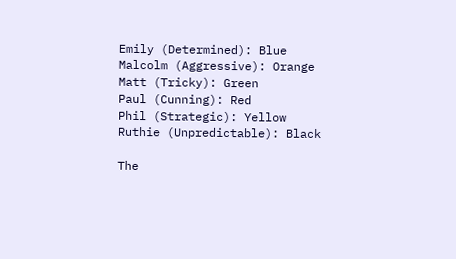Emily (Determined): Blue
Malcolm (Aggressive): Orange
Matt (Tricky): Green
Paul (Cunning): Red
Phil (Strategic): Yellow
Ruthie (Unpredictable): Black

The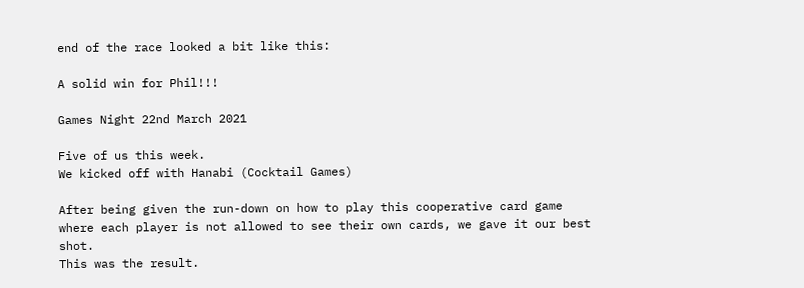end of the race looked a bit like this:

A solid win for Phil!!!

Games Night 22nd March 2021

Five of us this week.
We kicked off with Hanabi (Cocktail Games)

After being given the run-down on how to play this cooperative card game where each player is not allowed to see their own cards, we gave it our best shot.
This was the result.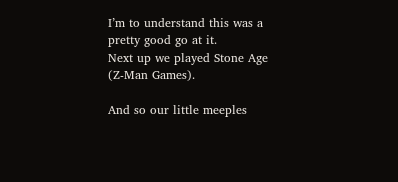I’m to understand this was a pretty good go at it.
Next up we played Stone Age (Z-Man Games).

And so our little meeples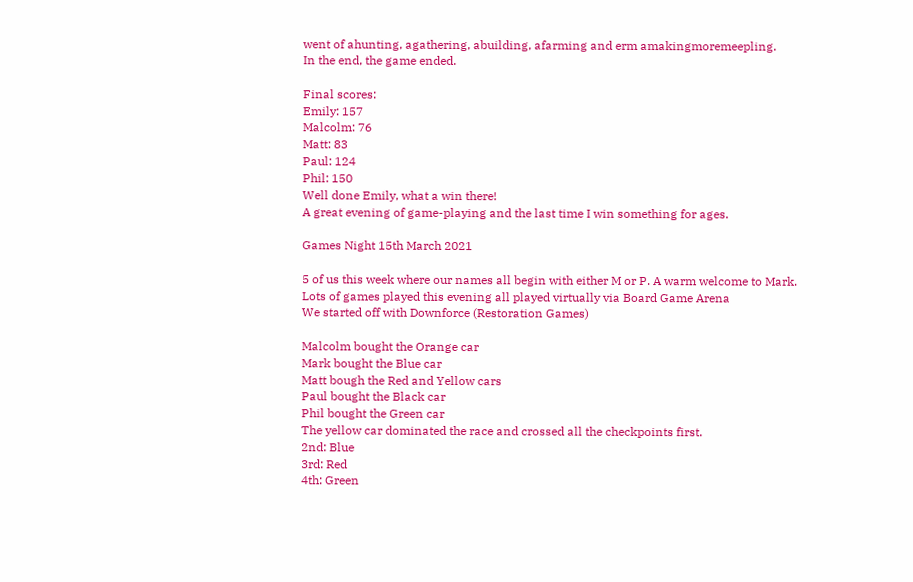went of ahunting, agathering, abuilding, afarming and erm amakingmoremeepling.
In the end, the game ended.

Final scores:
Emily: 157
Malcolm: 76
Matt: 83
Paul: 124
Phil: 150
Well done Emily, what a win there!
A great evening of game-playing and the last time I win something for ages.

Games Night 15th March 2021

5 of us this week where our names all begin with either M or P. A warm welcome to Mark.
Lots of games played this evening all played virtually via Board Game Arena
We started off with Downforce (Restoration Games)

Malcolm bought the Orange car
Mark bought the Blue car
Matt bough the Red and Yellow cars
Paul bought the Black car
Phil bought the Green car
The yellow car dominated the race and crossed all the checkpoints first.
2nd: Blue
3rd: Red
4th: Green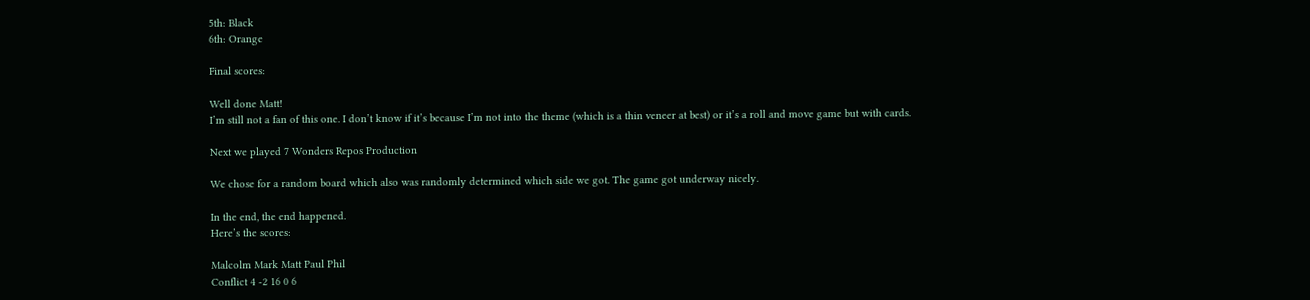5th: Black
6th: Orange

Final scores:

Well done Matt!
I’m still not a fan of this one. I don’t know if it’s because I’m not into the theme (which is a thin veneer at best) or it’s a roll and move game but with cards.

Next we played 7 Wonders Repos Production

We chose for a random board which also was randomly determined which side we got. The game got underway nicely.

In the end, the end happened.
Here’s the scores:

Malcolm Mark Matt Paul Phil
Conflict 4 -2 16 0 6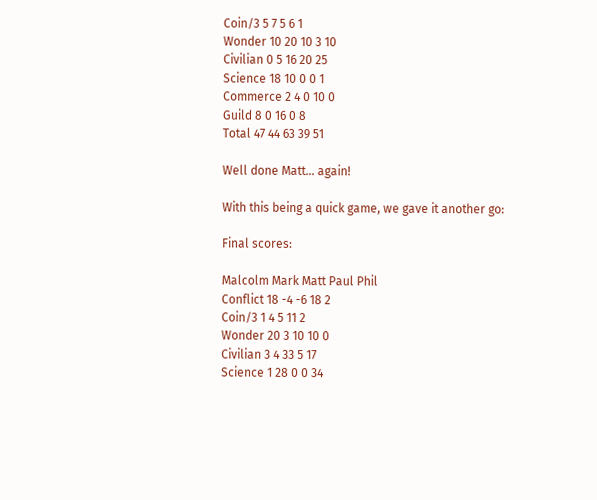Coin/3 5 7 5 6 1
Wonder 10 20 10 3 10
Civilian 0 5 16 20 25
Science 18 10 0 0 1
Commerce 2 4 0 10 0
Guild 8 0 16 0 8
Total 47 44 63 39 51

Well done Matt… again!

With this being a quick game, we gave it another go:

Final scores:

Malcolm Mark Matt Paul Phil
Conflict 18 -4 -6 18 2
Coin/3 1 4 5 11 2
Wonder 20 3 10 10 0
Civilian 3 4 33 5 17
Science 1 28 0 0 34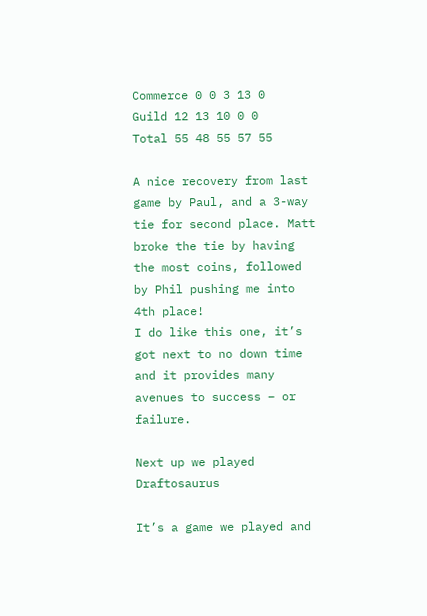Commerce 0 0 3 13 0
Guild 12 13 10 0 0
Total 55 48 55 57 55

A nice recovery from last game by Paul, and a 3-way tie for second place. Matt broke the tie by having the most coins, followed by Phil pushing me into 4th place!
I do like this one, it’s got next to no down time and it provides many avenues to success – or failure.

Next up we played Draftosaurus

It’s a game we played and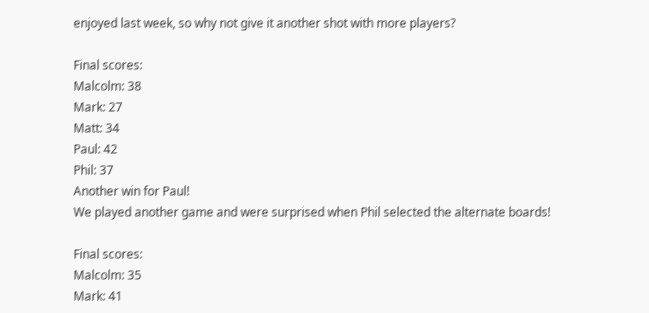enjoyed last week, so why not give it another shot with more players?

Final scores:
Malcolm: 38
Mark: 27
Matt: 34
Paul: 42
Phil: 37
Another win for Paul!
We played another game and were surprised when Phil selected the alternate boards!

Final scores:
Malcolm: 35
Mark: 41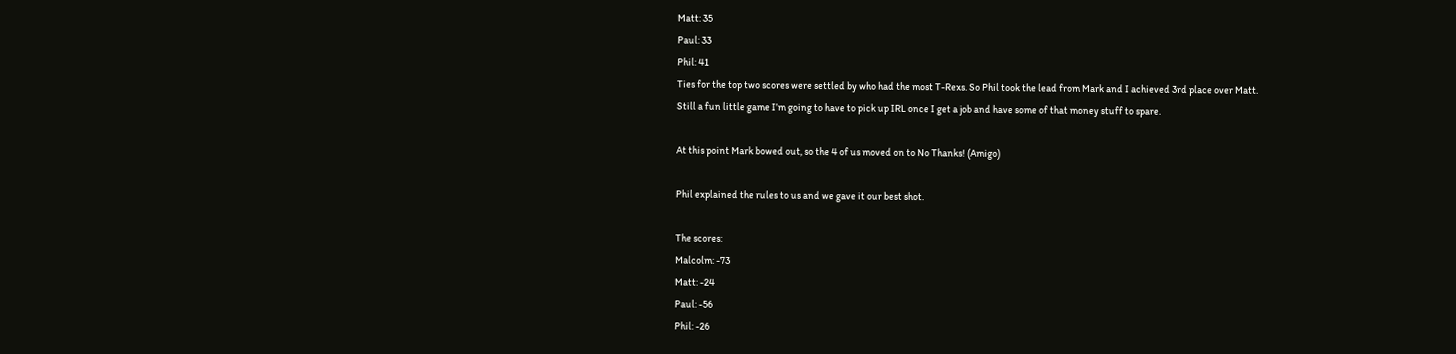Matt: 35
Paul: 33
Phil: 41
Ties for the top two scores were settled by who had the most T-Rexs. So Phil took the lead from Mark and I achieved 3rd place over Matt.
Still a fun little game I’m going to have to pick up IRL once I get a job and have some of that money stuff to spare.

At this point Mark bowed out, so the 4 of us moved on to No Thanks! (Amigo)

Phil explained the rules to us and we gave it our best shot.

The scores:
Malcolm: -73
Matt: -24
Paul: -56
Phil: -26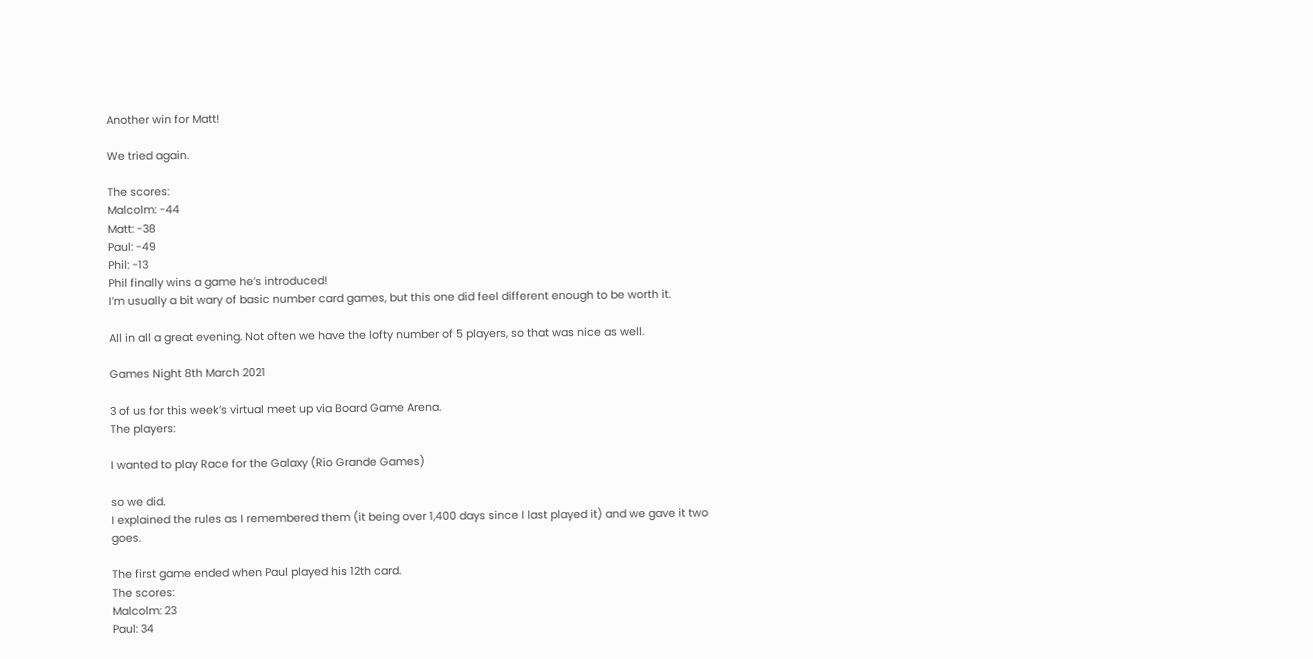Another win for Matt!

We tried again.

The scores:
Malcolm: -44
Matt: -38
Paul: -49
Phil: -13
Phil finally wins a game he’s introduced!
I’m usually a bit wary of basic number card games, but this one did feel different enough to be worth it.

All in all a great evening. Not often we have the lofty number of 5 players, so that was nice as well.

Games Night 8th March 2021

3 of us for this week’s virtual meet up via Board Game Arena.
The players:

I wanted to play Race for the Galaxy (Rio Grande Games)

so we did.
I explained the rules as I remembered them (it being over 1,400 days since I last played it) and we gave it two goes.

The first game ended when Paul played his 12th card.
The scores:
Malcolm: 23
Paul: 34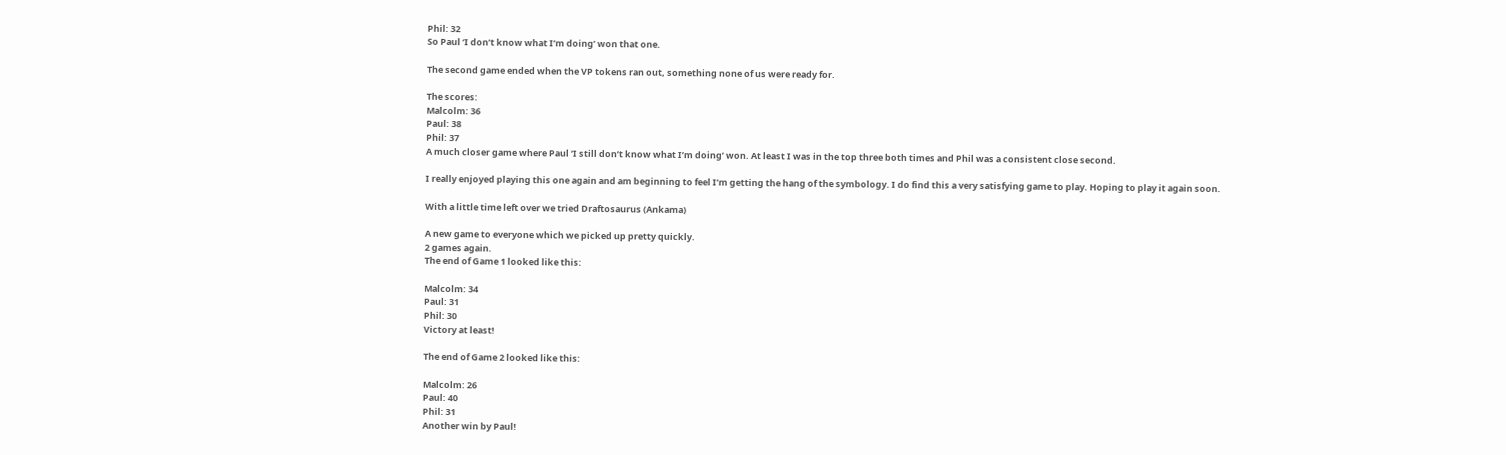Phil: 32
So Paul ‘I don’t know what I’m doing’ won that one.

The second game ended when the VP tokens ran out, something none of us were ready for.

The scores:
Malcolm: 36
Paul: 38
Phil: 37
A much closer game where Paul ‘I still don’t know what I’m doing’ won. At least I was in the top three both times and Phil was a consistent close second.

I really enjoyed playing this one again and am beginning to feel I’m getting the hang of the symbology. I do find this a very satisfying game to play. Hoping to play it again soon.

With a little time left over we tried Draftosaurus (Ankama)

A new game to everyone which we picked up pretty quickly.
2 games again.
The end of Game 1 looked like this:

Malcolm: 34
Paul: 31
Phil: 30
Victory at least!

The end of Game 2 looked like this:

Malcolm: 26
Paul: 40
Phil: 31
Another win by Paul!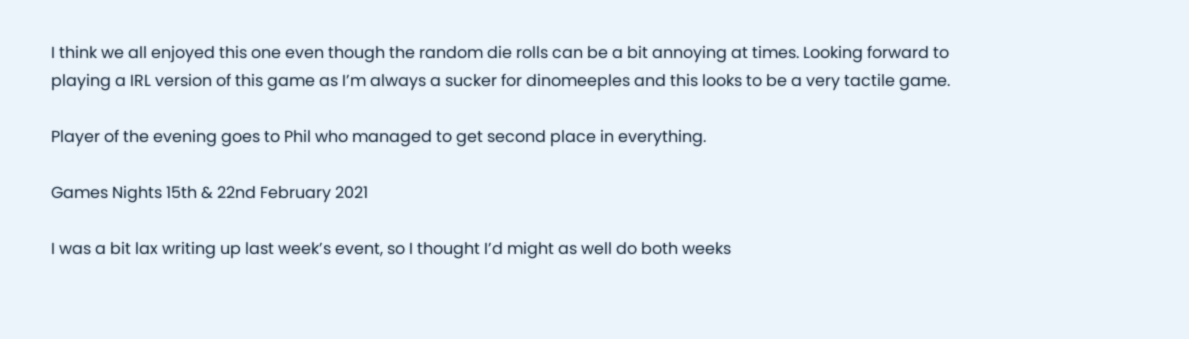I think we all enjoyed this one even though the random die rolls can be a bit annoying at times. Looking forward to playing a IRL version of this game as I’m always a sucker for dinomeeples and this looks to be a very tactile game.

Player of the evening goes to Phil who managed to get second place in everything.

Games Nights 15th & 22nd February 2021

I was a bit lax writing up last week’s event, so I thought I’d might as well do both weeks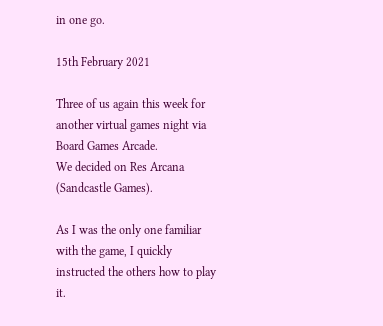in one go.

15th February 2021

Three of us again this week for another virtual games night via Board Games Arcade.
We decided on Res Arcana (Sandcastle Games).

As I was the only one familiar with the game, I quickly instructed the others how to play it.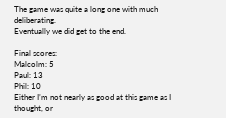The game was quite a long one with much deliberating.
Eventually we did get to the end.

Final scores:
Malcolm: 5
Paul: 13
Phil: 10
Either I’m not nearly as good at this game as I thought, or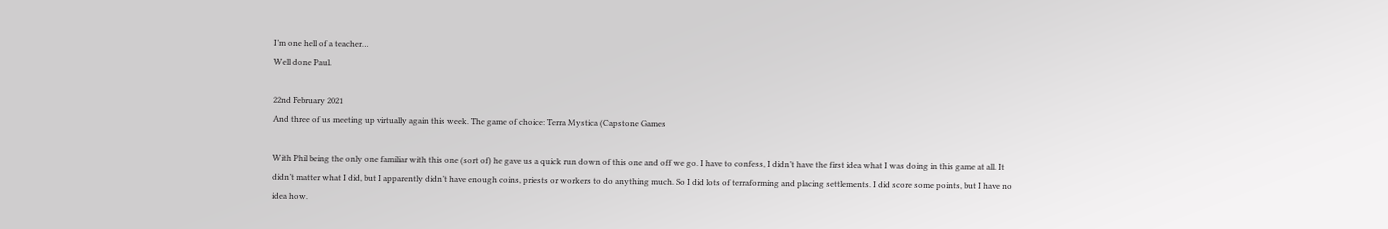I’m one hell of a teacher…
Well done Paul.

22nd February 2021
And three of us meeting up virtually again this week. The game of choice: Terra Mystica (Capstone Games

With Phil being the only one familiar with this one (sort of) he gave us a quick run down of this one and off we go. I have to confess, I didn’t have the first idea what I was doing in this game at all. It didn’t matter what I did, but I apparently didn’t have enough coins, priests or workers to do anything much. So I did lots of terraforming and placing settlements. I did score some points, but I have no idea how.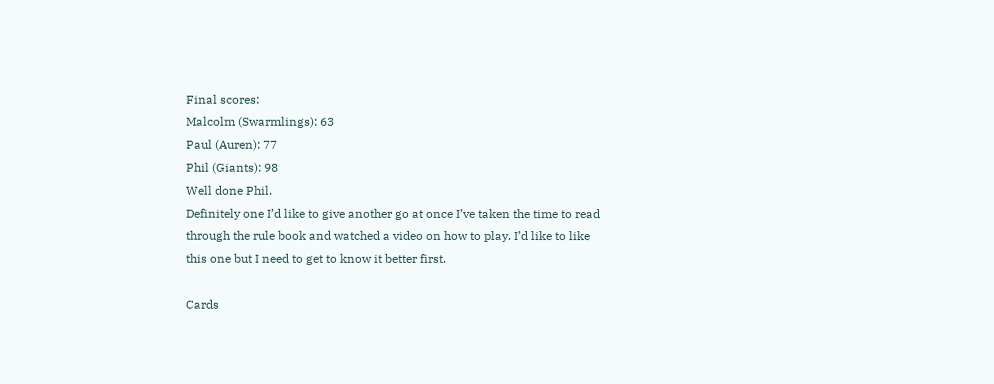Final scores:
Malcolm (Swarmlings): 63
Paul (Auren): 77
Phil (Giants): 98
Well done Phil.
Definitely one I’d like to give another go at once I’ve taken the time to read through the rule book and watched a video on how to play. I’d like to like this one but I need to get to know it better first.

Cards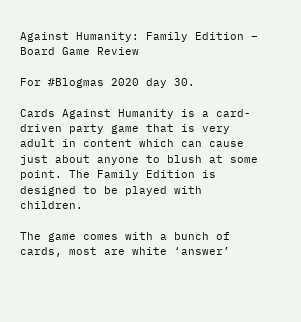Against Humanity: Family Edition – Board Game Review

For #Blogmas 2020 day 30.

Cards Against Humanity is a card-driven party game that is very adult in content which can cause just about anyone to blush at some point. The Family Edition is designed to be played with children.

The game comes with a bunch of cards, most are white ‘answer’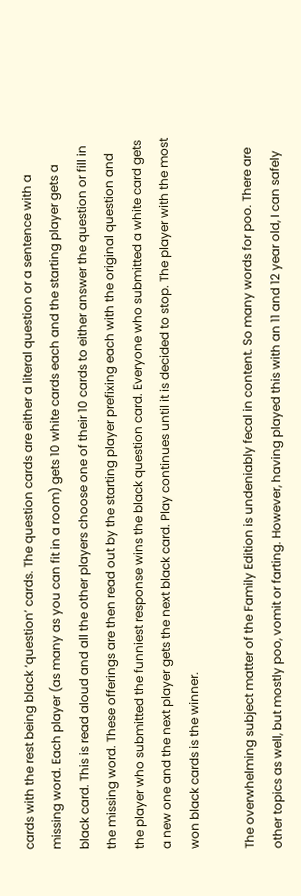cards with the rest being black ‘question’ cards. The question cards are either a literal question or a sentence with a missing word. Each player (as many as you can fit in a room) gets 10 white cards each and the starting player gets a black card. This is read aloud and all the other players choose one of their 10 cards to either answer the question or fill in the missing word. These offerings are then read out by the starting player prefixing each with the original question and the player who submitted the funniest response wins the black question card. Everyone who submitted a white card gets a new one and the next player gets the next black card. Play continues until it is decided to stop. The player with the most won black cards is the winner.

The overwhelming subject matter of the Family Edition is undeniably fecal in content. So many words for poo. There are other topics as well, but mostly poo, vomit or farting. However, having played this with an 11 and 12 year old, I can safely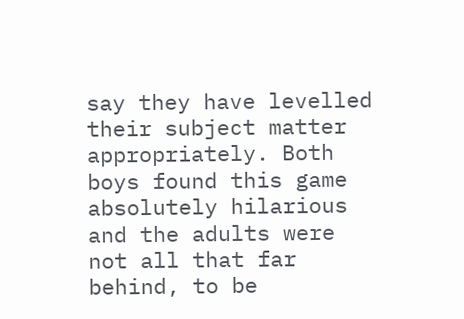say they have levelled their subject matter appropriately. Both boys found this game absolutely hilarious and the adults were not all that far behind, to be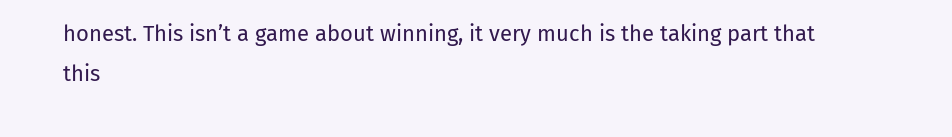honest. This isn’t a game about winning, it very much is the taking part that this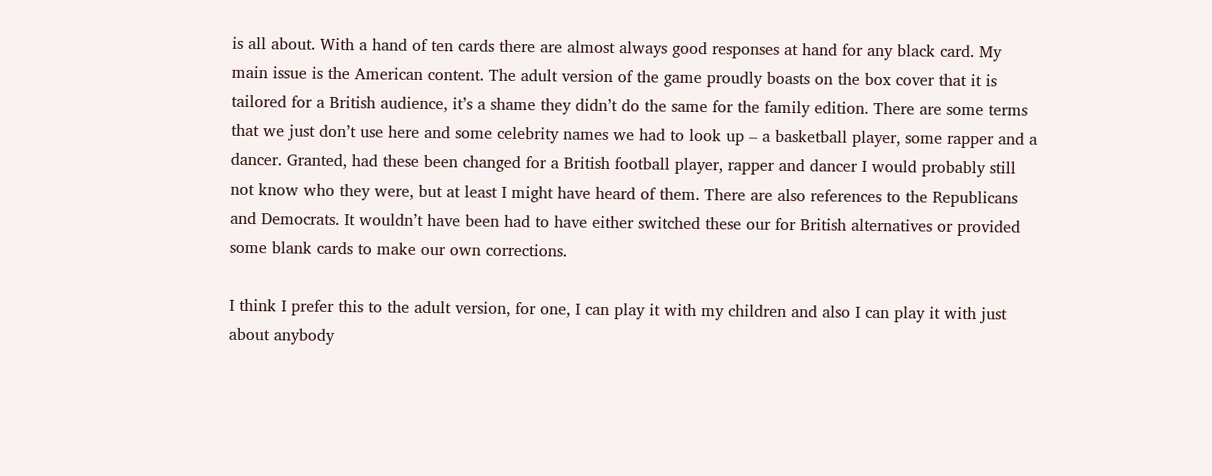is all about. With a hand of ten cards there are almost always good responses at hand for any black card. My main issue is the American content. The adult version of the game proudly boasts on the box cover that it is tailored for a British audience, it’s a shame they didn’t do the same for the family edition. There are some terms that we just don’t use here and some celebrity names we had to look up – a basketball player, some rapper and a dancer. Granted, had these been changed for a British football player, rapper and dancer I would probably still not know who they were, but at least I might have heard of them. There are also references to the Republicans and Democrats. It wouldn’t have been had to have either switched these our for British alternatives or provided some blank cards to make our own corrections.

I think I prefer this to the adult version, for one, I can play it with my children and also I can play it with just about anybody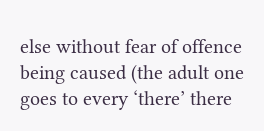else without fear of offence being caused (the adult one goes to every ‘there’ there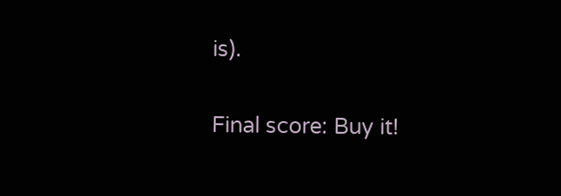is).

Final score: Buy it!